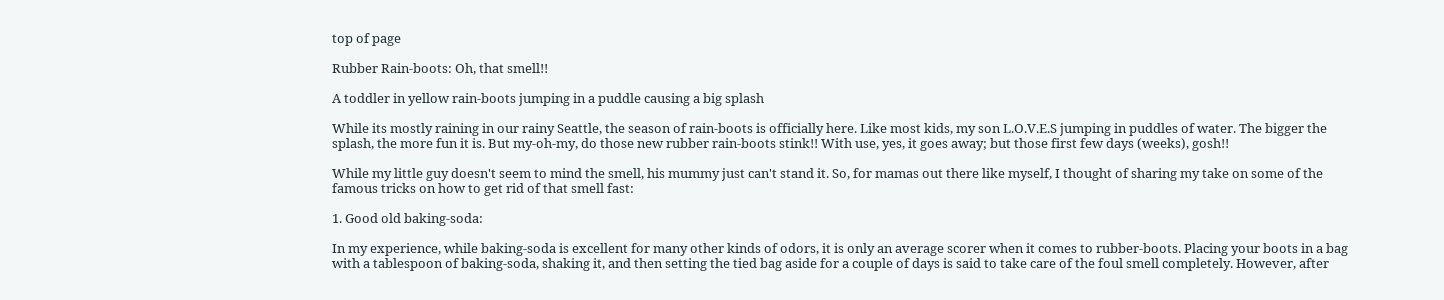top of page

Rubber Rain-boots: Oh, that smell!!

A toddler in yellow rain-boots jumping in a puddle causing a big splash

While its mostly raining in our rainy Seattle, the season of rain-boots is officially here. Like most kids, my son L.O.V.E.S jumping in puddles of water. The bigger the splash, the more fun it is. But my-oh-my, do those new rubber rain-boots stink!! With use, yes, it goes away; but those first few days (weeks), gosh!!

While my little guy doesn't seem to mind the smell, his mummy just can't stand it. So, for mamas out there like myself, I thought of sharing my take on some of the famous tricks on how to get rid of that smell fast:

1. Good old baking-soda:

In my experience, while baking-soda is excellent for many other kinds of odors, it is only an average scorer when it comes to rubber-boots. Placing your boots in a bag with a tablespoon of baking-soda, shaking it, and then setting the tied bag aside for a couple of days is said to take care of the foul smell completely. However, after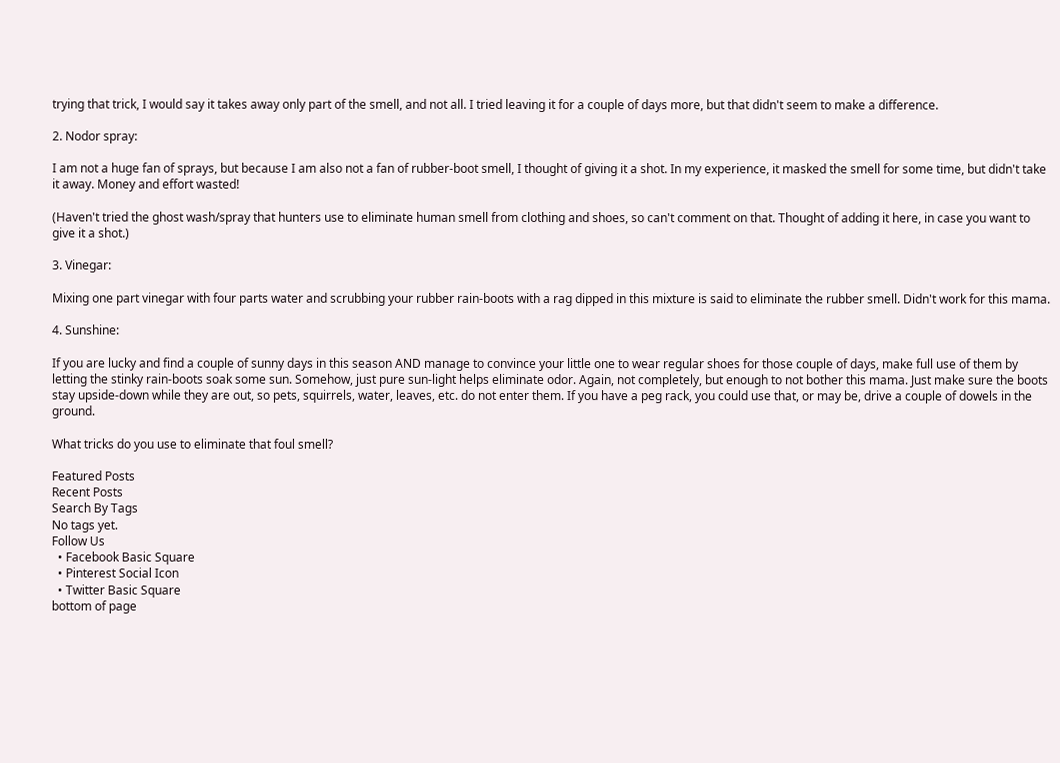trying that trick, I would say it takes away only part of the smell, and not all. I tried leaving it for a couple of days more, but that didn't seem to make a difference.

2. Nodor spray:

I am not a huge fan of sprays, but because I am also not a fan of rubber-boot smell, I thought of giving it a shot. In my experience, it masked the smell for some time, but didn't take it away. Money and effort wasted!

(Haven't tried the ghost wash/spray that hunters use to eliminate human smell from clothing and shoes, so can't comment on that. Thought of adding it here, in case you want to give it a shot.)

3. Vinegar:

Mixing one part vinegar with four parts water and scrubbing your rubber rain-boots with a rag dipped in this mixture is said to eliminate the rubber smell. Didn't work for this mama.

4. Sunshine:

If you are lucky and find a couple of sunny days in this season AND manage to convince your little one to wear regular shoes for those couple of days, make full use of them by letting the stinky rain-boots soak some sun. Somehow, just pure sun-light helps eliminate odor. Again, not completely, but enough to not bother this mama. Just make sure the boots stay upside-down while they are out, so pets, squirrels, water, leaves, etc. do not enter them. If you have a peg rack, you could use that, or may be, drive a couple of dowels in the ground.

What tricks do you use to eliminate that foul smell?

Featured Posts
Recent Posts
Search By Tags
No tags yet.
Follow Us
  • Facebook Basic Square
  • Pinterest Social Icon
  • Twitter Basic Square
bottom of page